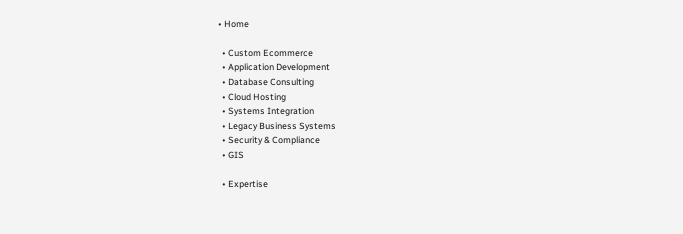• Home

  • Custom Ecommerce
  • Application Development
  • Database Consulting
  • Cloud Hosting
  • Systems Integration
  • Legacy Business Systems
  • Security & Compliance
  • GIS

  • Expertise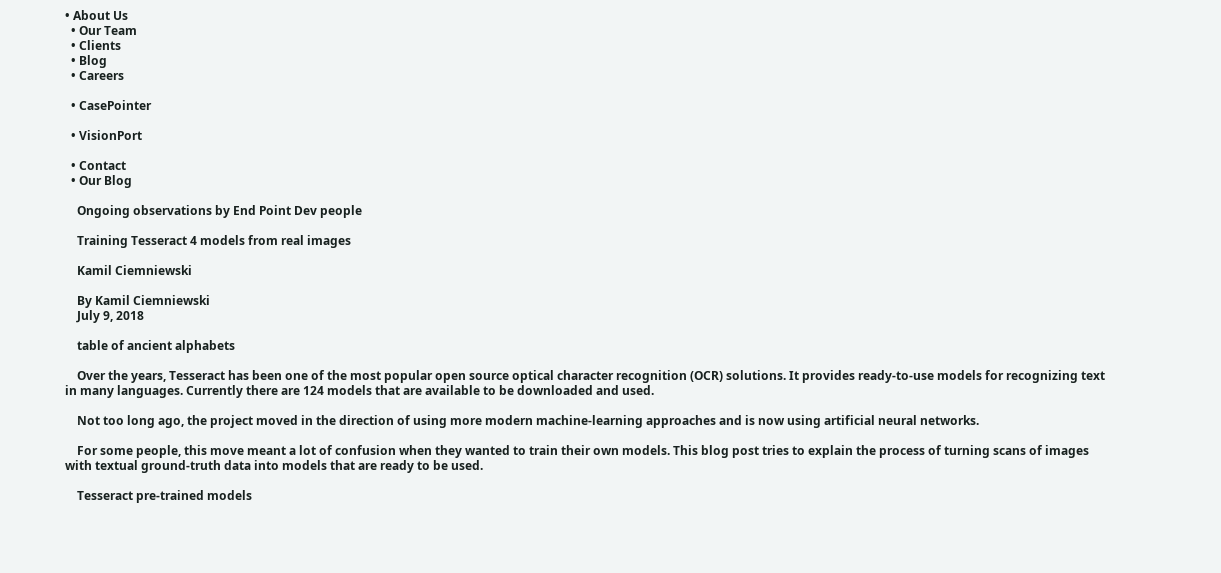• About Us
  • Our Team
  • Clients
  • Blog
  • Careers

  • CasePointer

  • VisionPort

  • Contact
  • Our Blog

    Ongoing observations by End Point Dev people

    Training Tesseract 4 models from real images

    Kamil Ciemniewski

    By Kamil Ciemniewski
    July 9, 2018

    table of ancient alphabets

    Over the years, Tesseract has been one of the most popular open source optical character recognition (OCR) solutions. It provides ready-to-use models for recognizing text in many languages. Currently there are 124 models that are available to be downloaded and used.

    Not too long ago, the project moved in the direction of using more modern machine-learning approaches and is now using artificial neural networks.

    For some people, this move meant a lot of confusion when they wanted to train their own models. This blog post tries to explain the process of turning scans of images with textual ground-truth data into models that are ready to be used.

    Tesseract pre-trained models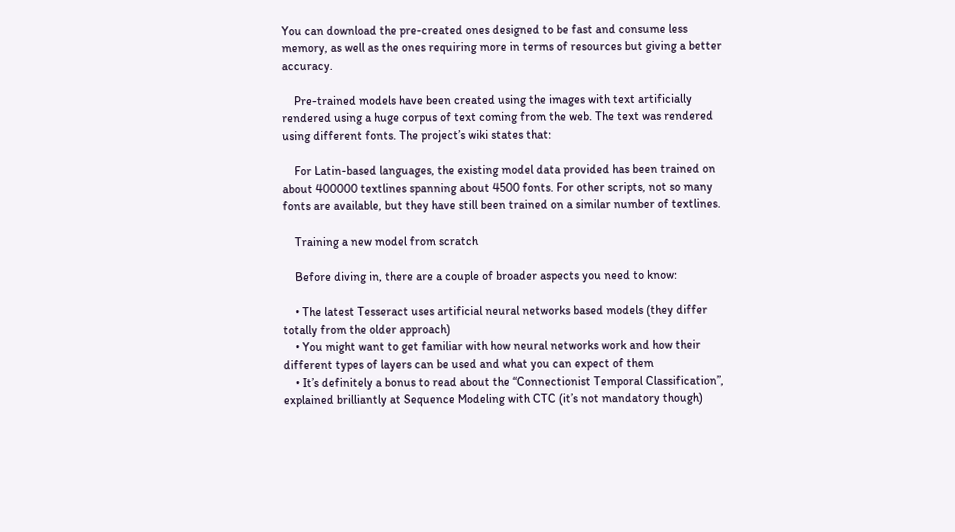You can download the pre-created ones designed to be fast and consume less memory, as well as the ones requiring more in terms of resources but giving a better accuracy.

    Pre-trained models have been created using the images with text artificially rendered using a huge corpus of text coming from the web. The text was rendered using different fonts. The project’s wiki states that:

    For Latin-based languages, the existing model data provided has been trained on about 400000 textlines spanning about 4500 fonts. For other scripts, not so many fonts are available, but they have still been trained on a similar number of textlines.

    Training a new model from scratch

    Before diving in, there are a couple of broader aspects you need to know:

    • The latest Tesseract uses artificial neural networks based models (they differ totally from the older approach)
    • You might want to get familiar with how neural networks work and how their different types of layers can be used and what you can expect of them
    • It’s definitely a bonus to read about the “Connectionist Temporal Classification”, explained brilliantly at Sequence Modeling with CTC (it’s not mandatory though)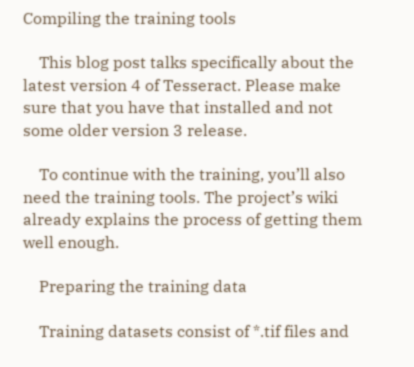Compiling the training tools

    This blog post talks specifically about the latest version 4 of Tesseract. Please make sure that you have that installed and not some older version 3 release.

    To continue with the training, you’ll also need the training tools. The project’s wiki already explains the process of getting them well enough.

    Preparing the training data

    Training datasets consist of *.tif files and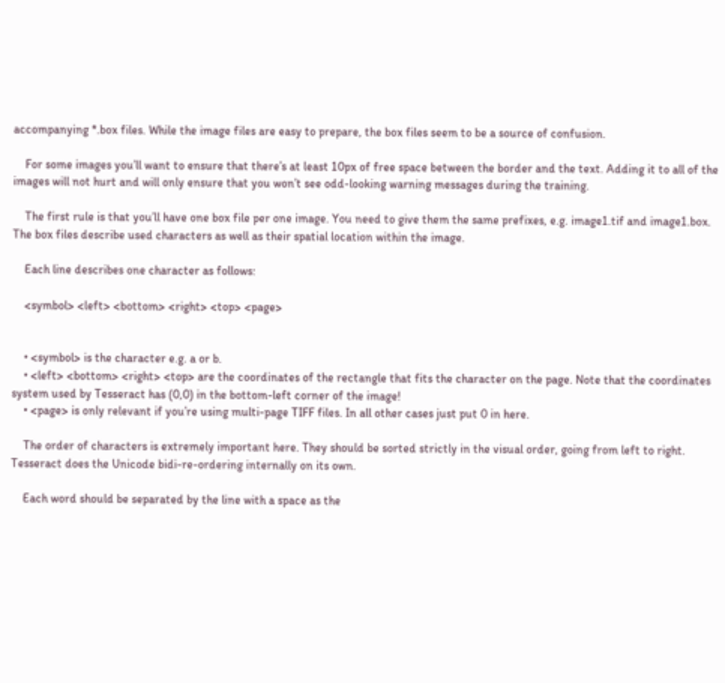accompanying *.box files. While the image files are easy to prepare, the box files seem to be a source of confusion.

    For some images you’ll want to ensure that there’s at least 10px of free space between the border and the text. Adding it to all of the images will not hurt and will only ensure that you won’t see odd-looking warning messages during the training.

    The first rule is that you’ll have one box file per one image. You need to give them the same prefixes, e.g. image1.tif and image1.box. The box files describe used characters as well as their spatial location within the image.

    Each line describes one character as follows:

    <symbol> <left> <bottom> <right> <top> <page>


    • <symbol> is the character e.g. a or b.
    • <left> <bottom> <right> <top> are the coordinates of the rectangle that fits the character on the page. Note that the coordinates system used by Tesseract has (0,0) in the bottom-left corner of the image!
    • <page> is only relevant if you’re using multi-page TIFF files. In all other cases just put 0 in here.

    The order of characters is extremely important here. They should be sorted strictly in the visual order, going from left to right. Tesseract does the Unicode bidi-re-ordering internally on its own.

    Each word should be separated by the line with a space as the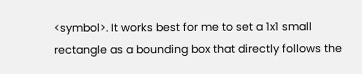<symbol>. It works best for me to set a 1x1 small rectangle as a bounding box that directly follows the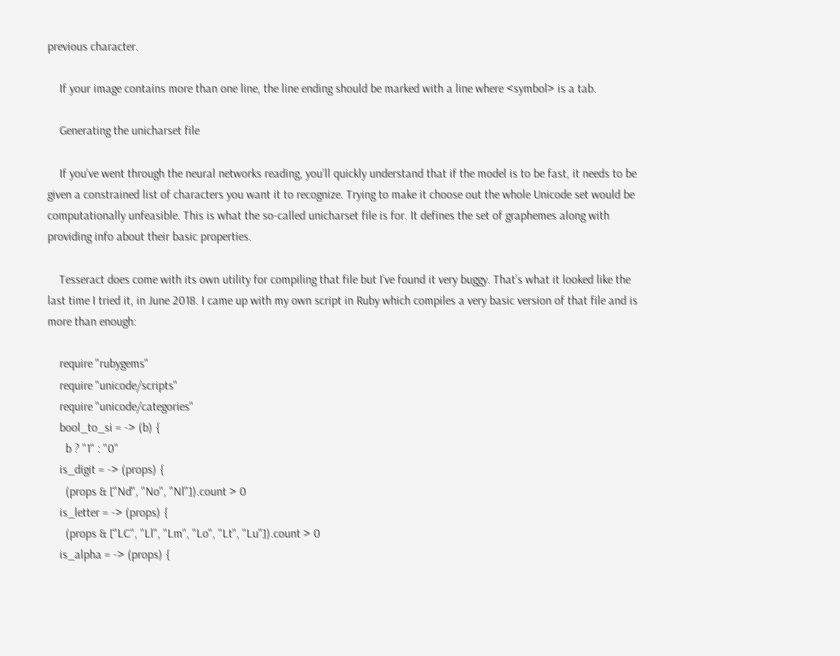previous character.

    If your image contains more than one line, the line ending should be marked with a line where <symbol> is a tab.

    Generating the unicharset file

    If you’ve went through the neural networks reading, you’ll quickly understand that if the model is to be fast, it needs to be given a constrained list of characters you want it to recognize. Trying to make it choose out the whole Unicode set would be computationally unfeasible. This is what the so-called unicharset file is for. It defines the set of graphemes along with providing info about their basic properties.

    Tesseract does come with its own utility for compiling that file but I’ve found it very buggy. That’s what it looked like the last time I tried it, in June 2018. I came up with my own script in Ruby which compiles a very basic version of that file and is more than enough:

    require "rubygems"
    require "unicode/scripts"
    require "unicode/categories"
    bool_to_si = -> (b) {
      b ? "1" : "0"
    is_digit = -> (props) {
      (props & ["Nd", "No", "Nl"]).count > 0
    is_letter = -> (props) {
      (props & ["LC", "Ll", "Lm", "Lo", "Lt", "Lu"]).count > 0
    is_alpha = -> (props) {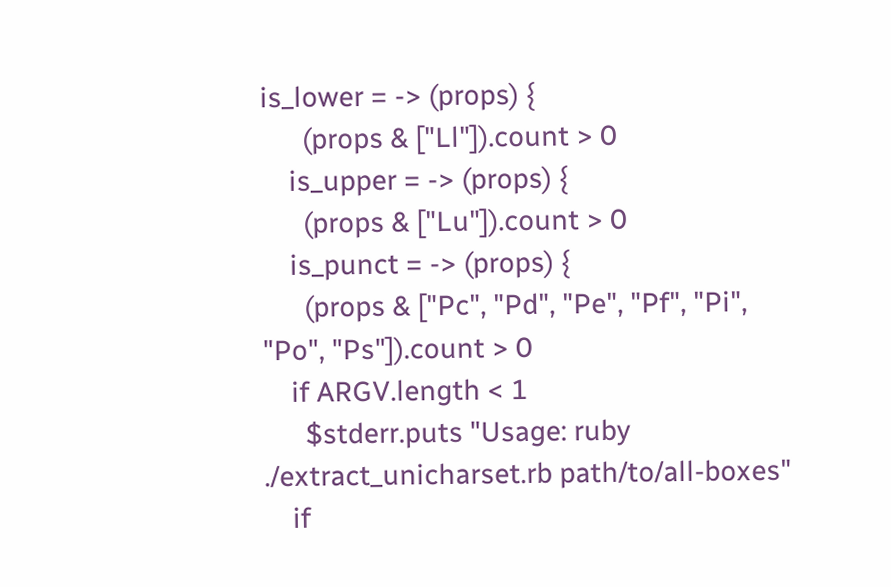is_lower = -> (props) {
      (props & ["Ll"]).count > 0
    is_upper = -> (props) {
      (props & ["Lu"]).count > 0
    is_punct = -> (props) {
      (props & ["Pc", "Pd", "Pe", "Pf", "Pi", "Po", "Ps"]).count > 0
    if ARGV.length < 1
      $stderr.puts "Usage: ruby ./extract_unicharset.rb path/to/all-boxes"
    if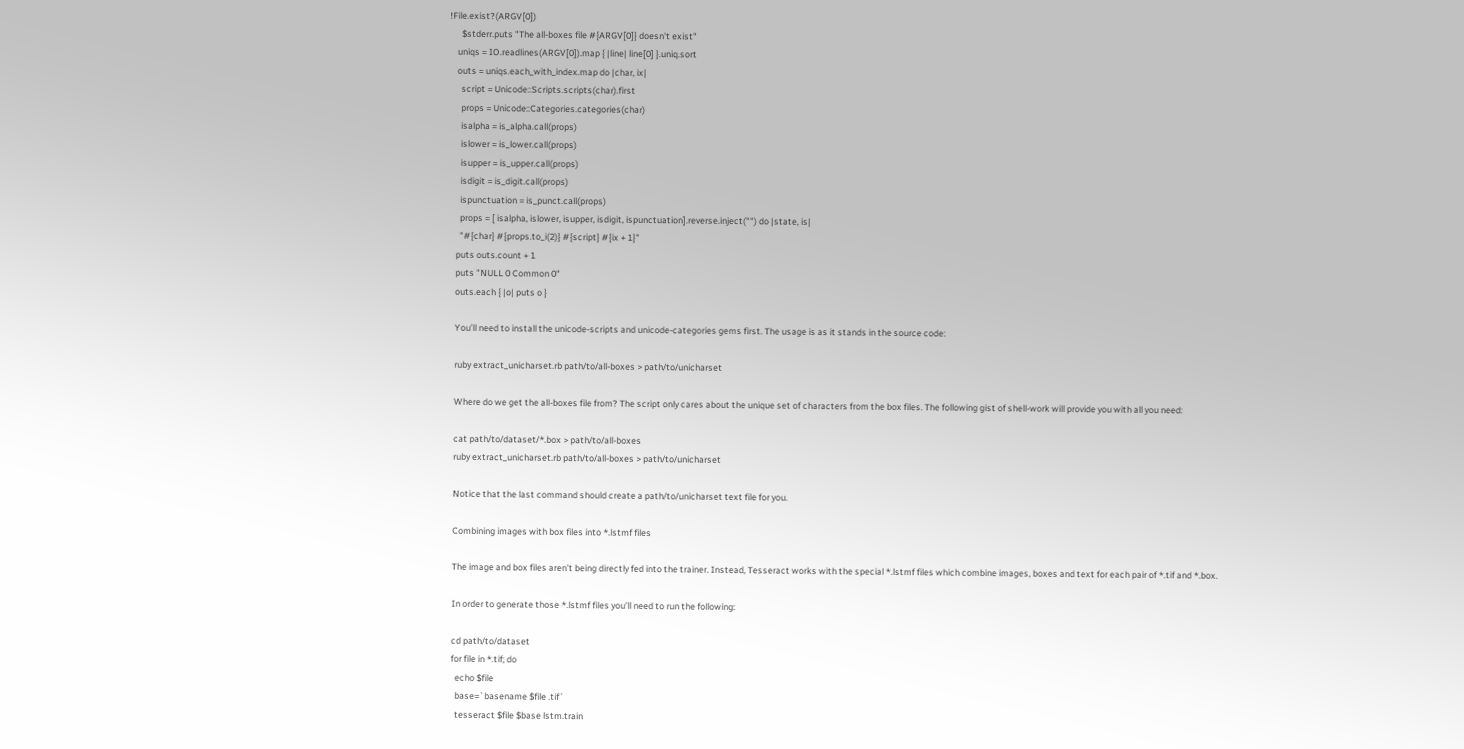!File.exist?(ARGV[0])
      $stderr.puts "The all-boxes file #{ARGV[0]} doesn't exist"
    uniqs = IO.readlines(ARGV[0]).map { |line| line[0] }.uniq.sort
    outs = uniqs.each_with_index.map do |char, ix|
      script = Unicode::Scripts.scripts(char).first
      props = Unicode::Categories.categories(char)
      isalpha = is_alpha.call(props)
      islower = is_lower.call(props)
      isupper = is_upper.call(props)
      isdigit = is_digit.call(props)
      ispunctuation = is_punct.call(props)
      props = [ isalpha, islower, isupper, isdigit, ispunctuation].reverse.inject("") do |state, is|
      "#{char} #{props.to_i(2)} #{script} #{ix + 1}"
    puts outs.count + 1
    puts "NULL 0 Common 0"
    outs.each { |o| puts o }

    You’ll need to install the unicode-scripts and unicode-categories gems first. The usage is as it stands in the source code:

    ruby extract_unicharset.rb path/to/all-boxes > path/to/unicharset

    Where do we get the all-boxes file from? The script only cares about the unique set of characters from the box files. The following gist of shell-work will provide you with all you need:

    cat path/to/dataset/*.box > path/to/all-boxes
    ruby extract_unicharset.rb path/to/all-boxes > path/to/unicharset

    Notice that the last command should create a path/to/unicharset text file for you.

    Combining images with box files into *.lstmf files

    The image and box files aren’t being directly fed into the trainer. Instead, Tesseract works with the special *.lstmf files which combine images, boxes and text for each pair of *.tif and *.box.

    In order to generate those *.lstmf files you’ll need to run the following:

    cd path/to/dataset
    for file in *.tif; do
      echo $file
      base=`basename $file .tif`
      tesseract $file $base lstm.train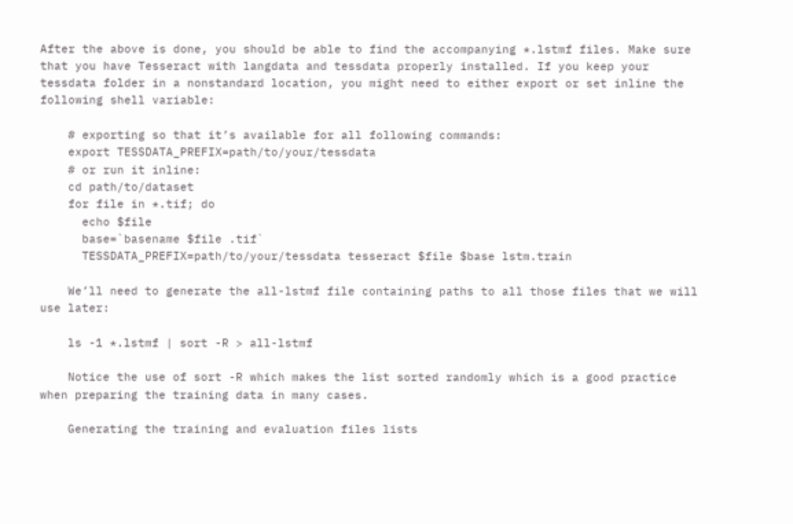After the above is done, you should be able to find the accompanying *.lstmf files. Make sure that you have Tesseract with langdata and tessdata properly installed. If you keep your tessdata folder in a nonstandard location, you might need to either export or set inline the following shell variable:

    # exporting so that it’s available for all following commands:
    export TESSDATA_PREFIX=path/to/your/tessdata
    # or run it inline:
    cd path/to/dataset
    for file in *.tif; do
      echo $file
      base=`basename $file .tif`
      TESSDATA_PREFIX=path/to/your/tessdata tesseract $file $base lstm.train

    We’ll need to generate the all-lstmf file containing paths to all those files that we will use later:

    ls -1 *.lstmf | sort -R > all-lstmf

    Notice the use of sort -R which makes the list sorted randomly which is a good practice when preparing the training data in many cases.

    Generating the training and evaluation files lists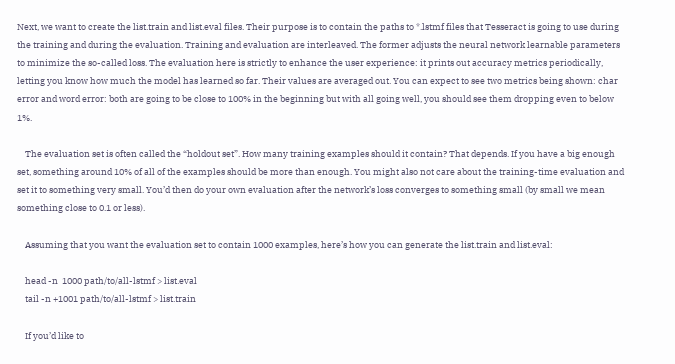Next, we want to create the list.train and list.eval files. Their purpose is to contain the paths to *.lstmf files that Tesseract is going to use during the training and during the evaluation. Training and evaluation are interleaved. The former adjusts the neural network learnable parameters to minimize the so-called loss. The evaluation here is strictly to enhance the user experience: it prints out accuracy metrics periodically, letting you know how much the model has learned so far. Their values are averaged out. You can expect to see two metrics being shown: char error and word error: both are going to be close to 100% in the beginning but with all going well, you should see them dropping even to below 1%.

    The evaluation set is often called the “holdout set”. How many training examples should it contain? That depends. If you have a big enough set, something around 10% of all of the examples should be more than enough. You might also not care about the training-time evaluation and set it to something very small. You’d then do your own evaluation after the network’s loss converges to something small (by small we mean something close to 0.1 or less).

    Assuming that you want the evaluation set to contain 1000 examples, here’s how you can generate the list.train and list.eval:

    head -n  1000 path/to/all-lstmf > list.eval
    tail -n +1001 path/to/all-lstmf > list.train

    If you’d like to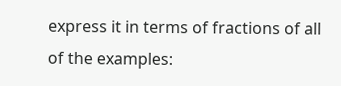express it in terms of fractions of all of the examples: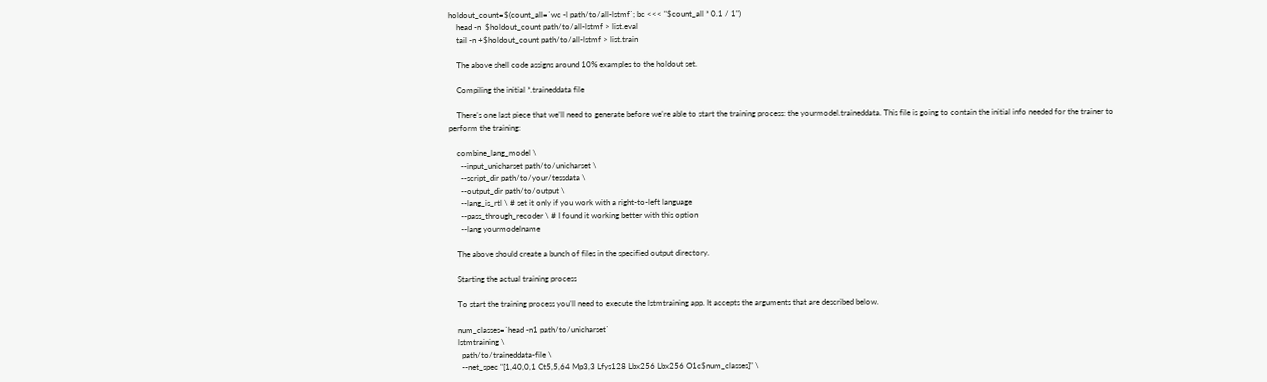holdout_count=$(count_all=`wc -l path/to/all-lstmf`; bc <<< "$count_all * 0.1 / 1")
    head -n  $holdout_count path/to/all-lstmf > list.eval
    tail -n +$holdout_count path/to/all-lstmf > list.train

    The above shell code assigns around 10% examples to the holdout set.

    Compiling the initial *.traineddata file

    There’s one last piece that we’ll need to generate before we’re able to start the training process: the yourmodel.traineddata. This file is going to contain the initial info needed for the trainer to perform the training:

    combine_lang_model \
      --input_unicharset path/to/unicharset \
      --script_dir path/to/your/tessdata \
      --output_dir path/to/output \
      --lang_is_rtl \ # set it only if you work with a right-to-left language
      --pass_through_recoder \ # I found it working better with this option
      --lang yourmodelname

    The above should create a bunch of files in the specified output directory.

    Starting the actual training process

    To start the training process you’ll need to execute the lstmtraining app. It accepts the arguments that are described below.

    num_classes=`head -n1 path/to/unicharset`
    lstmtraining \
      path/to/traineddata-file \
      --net_spec "[1,40,0,1 Ct5,5,64 Mp3,3 Lfys128 Lbx256 Lbx256 O1c$num_classes]" \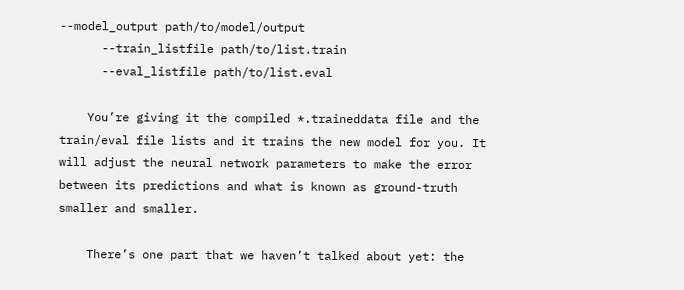--model_output path/to/model/output
      --train_listfile path/to/list.train
      --eval_listfile path/to/list.eval

    You’re giving it the compiled *.traineddata file and the train/eval file lists and it trains the new model for you. It will adjust the neural network parameters to make the error between its predictions and what is known as ground-truth smaller and smaller.

    There’s one part that we haven’t talked about yet: the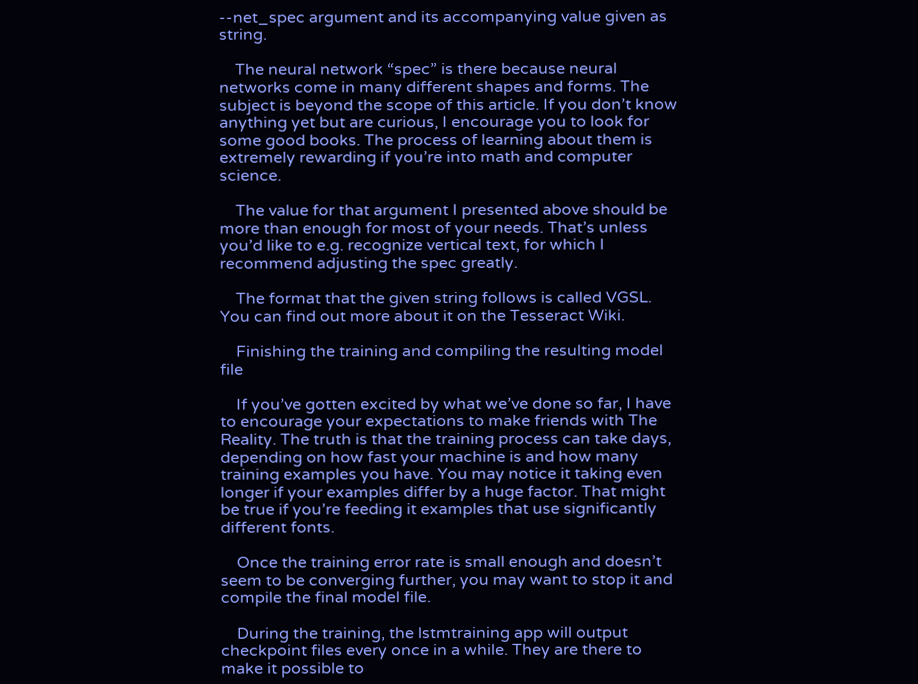--net_spec argument and its accompanying value given as string.

    The neural network “spec” is there because neural networks come in many different shapes and forms. The subject is beyond the scope of this article. If you don’t know anything yet but are curious, I encourage you to look for some good books. The process of learning about them is extremely rewarding if you’re into math and computer science.

    The value for that argument I presented above should be more than enough for most of your needs. That’s unless you’d like to e.g. recognize vertical text, for which I recommend adjusting the spec greatly.

    The format that the given string follows is called VGSL. You can find out more about it on the Tesseract Wiki.

    Finishing the training and compiling the resulting model file

    If you’ve gotten excited by what we’ve done so far, I have to encourage your expectations to make friends with The Reality. The truth is that the training process can take days, depending on how fast your machine is and how many training examples you have. You may notice it taking even longer if your examples differ by a huge factor. That might be true if you’re feeding it examples that use significantly different fonts.

    Once the training error rate is small enough and doesn’t seem to be converging further, you may want to stop it and compile the final model file.

    During the training, the lstmtraining app will output checkpoint files every once in a while. They are there to make it possible to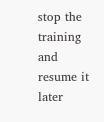stop the training and resume it later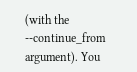(with the --continue_from argument). You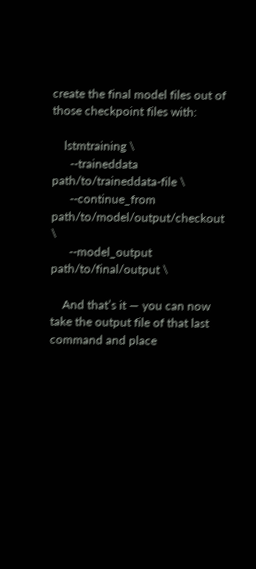create the final model files out of those checkpoint files with:

    lstmtraining \
      --traineddata path/to/traineddata-file \
      --continue_from path/to/model/output/checkout \
      --model_output path/to/final/output \

    And that’s it — you can now take the output file of that last command and place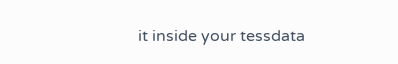it inside your tessdata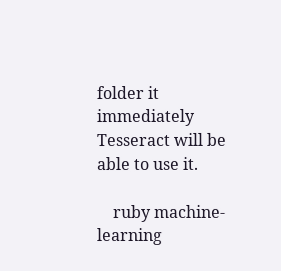folder it immediately Tesseract will be able to use it.

    ruby machine-learning